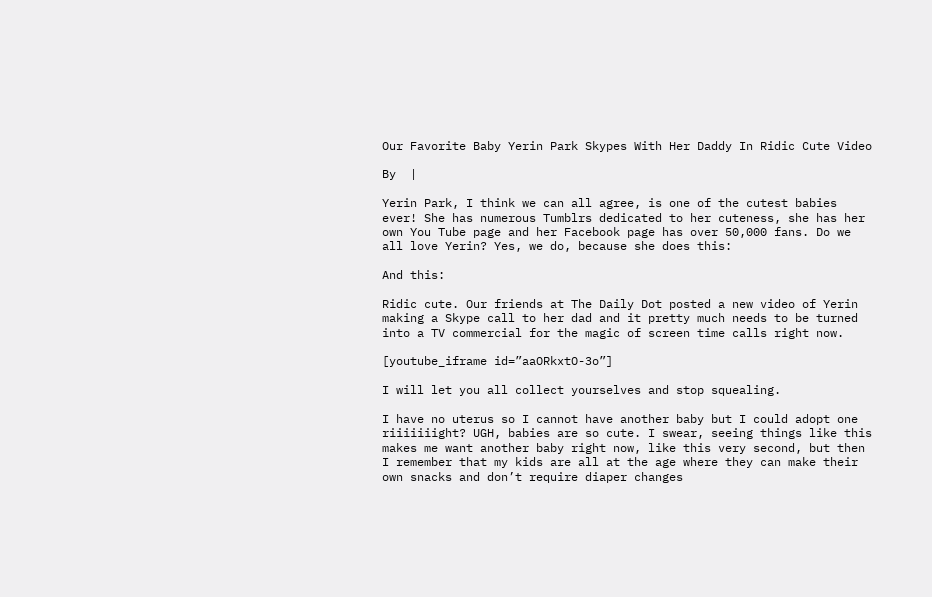Our Favorite Baby Yerin Park Skypes With Her Daddy In Ridic Cute Video

By  |

Yerin Park, I think we can all agree, is one of the cutest babies ever! She has numerous Tumblrs dedicated to her cuteness, she has her own You Tube page and her Facebook page has over 50,000 fans. Do we all love Yerin? Yes, we do, because she does this:

And this:

Ridic cute. Our friends at The Daily Dot posted a new video of Yerin making a Skype call to her dad and it pretty much needs to be turned into a TV commercial for the magic of screen time calls right now.

[youtube_iframe id=”aaORkxtO-3o”]

I will let you all collect yourselves and stop squealing.

I have no uterus so I cannot have another baby but I could adopt one riiiiiiight? UGH, babies are so cute. I swear, seeing things like this makes me want another baby right now, like this very second, but then I remember that my kids are all at the age where they can make their own snacks and don’t require diaper changes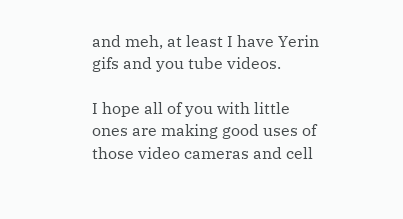and meh, at least I have Yerin gifs and you tube videos.

I hope all of you with little ones are making good uses of those video cameras and cell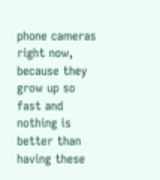phone cameras right now, because they grow up so fast and nothing is better than having these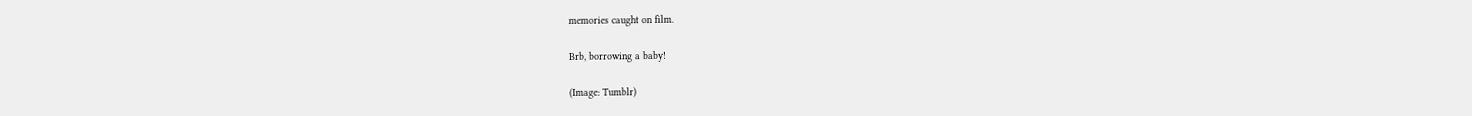memories caught on film.

Brb, borrowing a baby!

(Image: Tumblr)